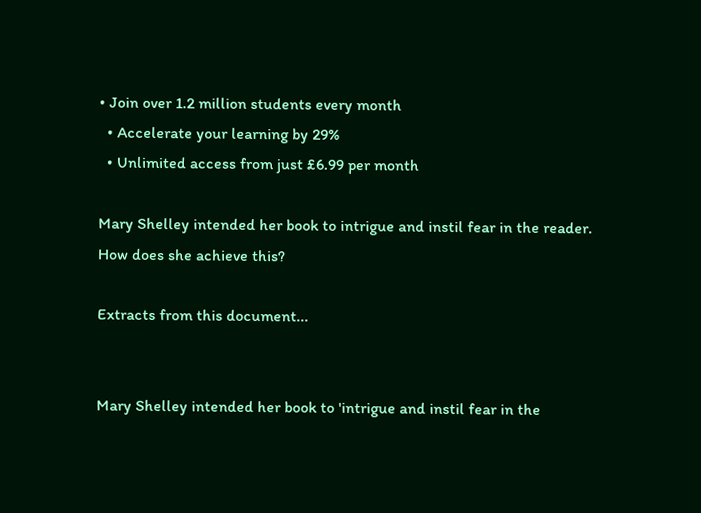• Join over 1.2 million students every month
  • Accelerate your learning by 29%
  • Unlimited access from just £6.99 per month

Mary Shelley intended her book to intrigue and instil fear in the reader. How does she achieve this?

Extracts from this document...


Mary Shelley intended her book to 'intrigue and instil fear in the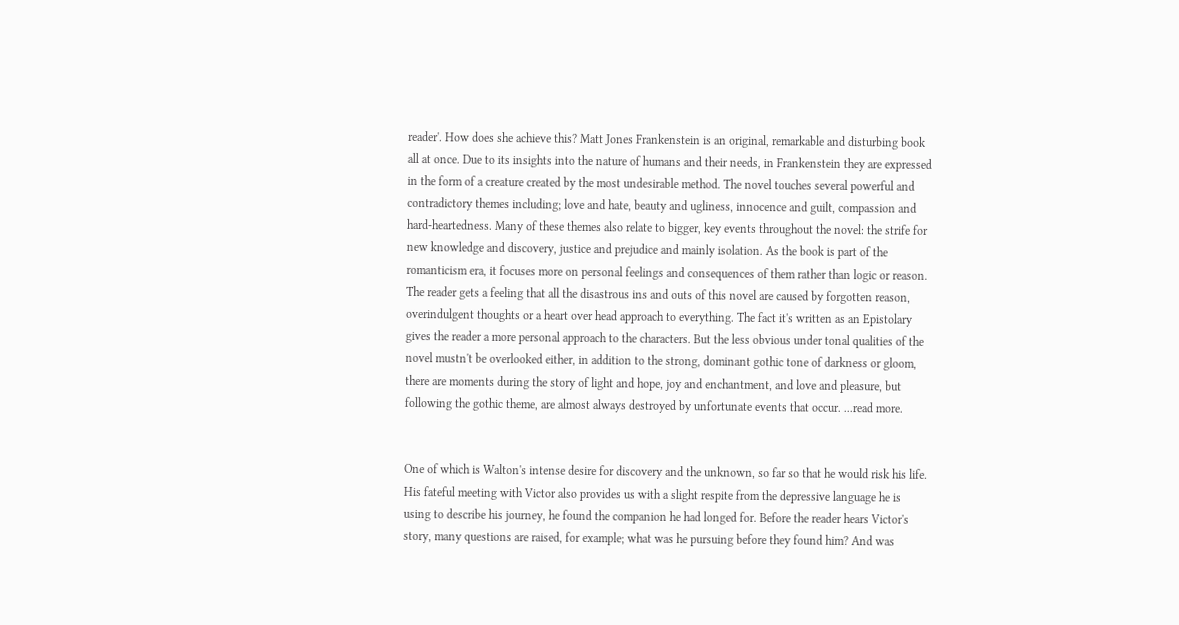reader'. How does she achieve this? Matt Jones Frankenstein is an original, remarkable and disturbing book all at once. Due to its insights into the nature of humans and their needs, in Frankenstein they are expressed in the form of a creature created by the most undesirable method. The novel touches several powerful and contradictory themes including; love and hate, beauty and ugliness, innocence and guilt, compassion and hard-heartedness. Many of these themes also relate to bigger, key events throughout the novel: the strife for new knowledge and discovery, justice and prejudice and mainly isolation. As the book is part of the romanticism era, it focuses more on personal feelings and consequences of them rather than logic or reason. The reader gets a feeling that all the disastrous ins and outs of this novel are caused by forgotten reason, overindulgent thoughts or a heart over head approach to everything. The fact it's written as an Epistolary gives the reader a more personal approach to the characters. But the less obvious under tonal qualities of the novel mustn't be overlooked either, in addition to the strong, dominant gothic tone of darkness or gloom, there are moments during the story of light and hope, joy and enchantment, and love and pleasure, but following the gothic theme, are almost always destroyed by unfortunate events that occur. ...read more.


One of which is Walton's intense desire for discovery and the unknown, so far so that he would risk his life. His fateful meeting with Victor also provides us with a slight respite from the depressive language he is using to describe his journey, he found the companion he had longed for. Before the reader hears Victor's story, many questions are raised, for example; what was he pursuing before they found him? And was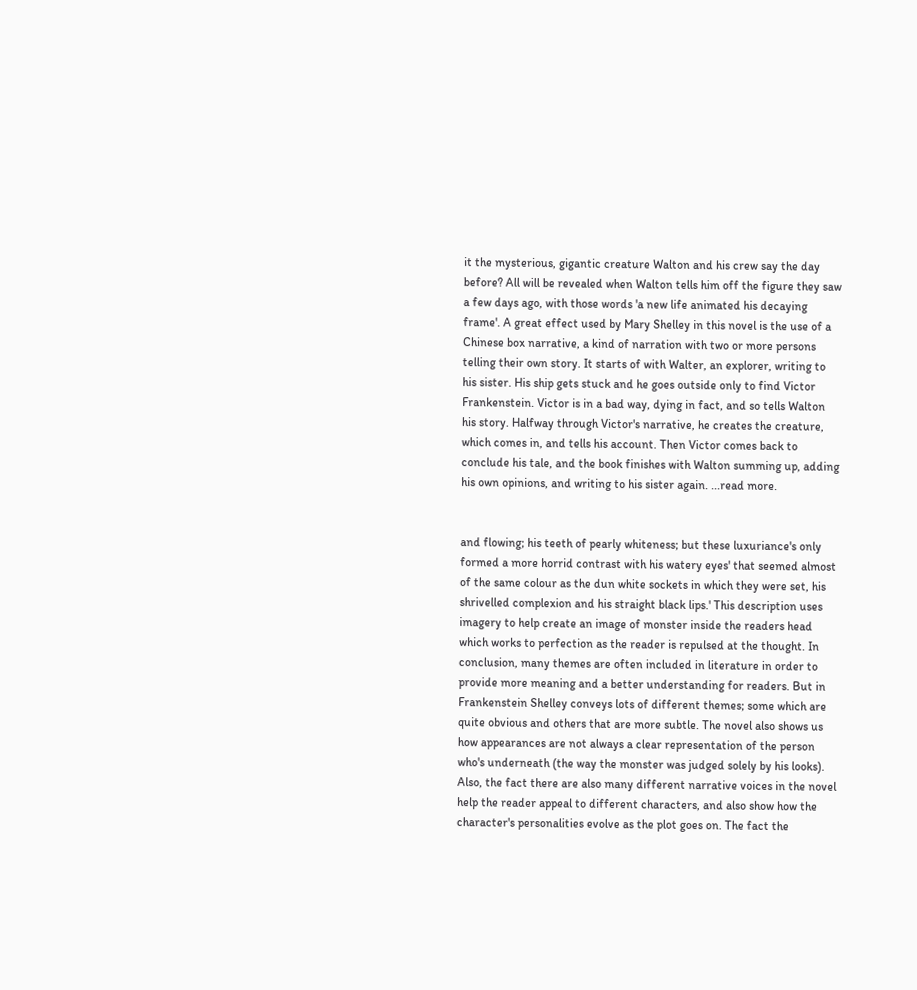it the mysterious, gigantic creature Walton and his crew say the day before? All will be revealed when Walton tells him off the figure they saw a few days ago, with those words 'a new life animated his decaying frame'. A great effect used by Mary Shelley in this novel is the use of a Chinese box narrative, a kind of narration with two or more persons telling their own story. It starts of with Walter, an explorer, writing to his sister. His ship gets stuck and he goes outside only to find Victor Frankenstein. Victor is in a bad way, dying in fact, and so tells Walton his story. Halfway through Victor's narrative, he creates the creature, which comes in, and tells his account. Then Victor comes back to conclude his tale, and the book finishes with Walton summing up, adding his own opinions, and writing to his sister again. ...read more.


and flowing; his teeth of pearly whiteness; but these luxuriance's only formed a more horrid contrast with his watery eyes' that seemed almost of the same colour as the dun white sockets in which they were set, his shrivelled complexion and his straight black lips.' This description uses imagery to help create an image of monster inside the readers head which works to perfection as the reader is repulsed at the thought. In conclusion, many themes are often included in literature in order to provide more meaning and a better understanding for readers. But in Frankenstein Shelley conveys lots of different themes; some which are quite obvious and others that are more subtle. The novel also shows us how appearances are not always a clear representation of the person who's underneath (the way the monster was judged solely by his looks). Also, the fact there are also many different narrative voices in the novel help the reader appeal to different characters, and also show how the character's personalities evolve as the plot goes on. The fact the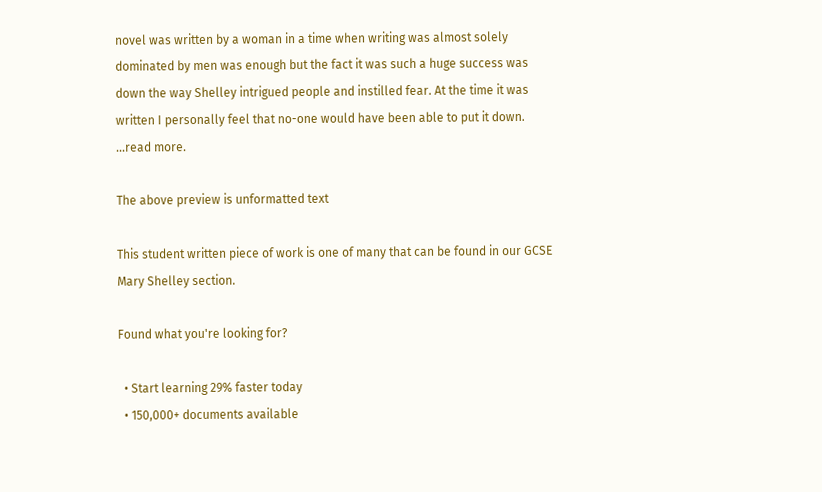novel was written by a woman in a time when writing was almost solely dominated by men was enough but the fact it was such a huge success was down the way Shelley intrigued people and instilled fear. At the time it was written I personally feel that no-one would have been able to put it down. ...read more.

The above preview is unformatted text

This student written piece of work is one of many that can be found in our GCSE Mary Shelley section.

Found what you're looking for?

  • Start learning 29% faster today
  • 150,000+ documents available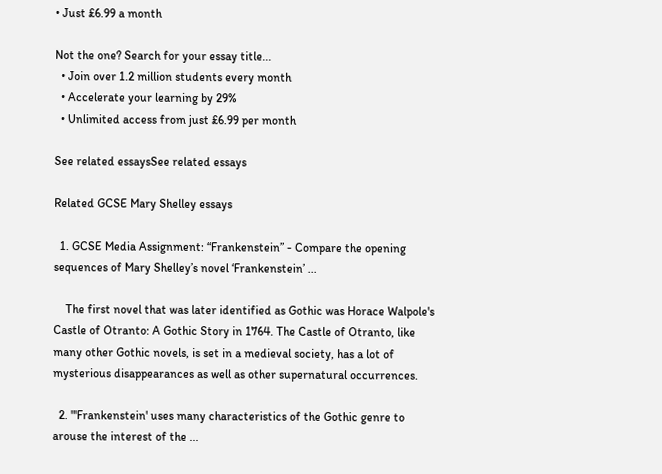• Just £6.99 a month

Not the one? Search for your essay title...
  • Join over 1.2 million students every month
  • Accelerate your learning by 29%
  • Unlimited access from just £6.99 per month

See related essaysSee related essays

Related GCSE Mary Shelley essays

  1. GCSE Media Assignment: “Frankenstein” - Compare the opening sequences of Mary Shelley’s novel ‘Frankenstein’ ...

    The first novel that was later identified as Gothic was Horace Walpole's Castle of Otranto: A Gothic Story in 1764. The Castle of Otranto, like many other Gothic novels, is set in a medieval society, has a lot of mysterious disappearances as well as other supernatural occurrences.

  2. "'Frankenstein' uses many characteristics of the Gothic genre to arouse the interest of the ...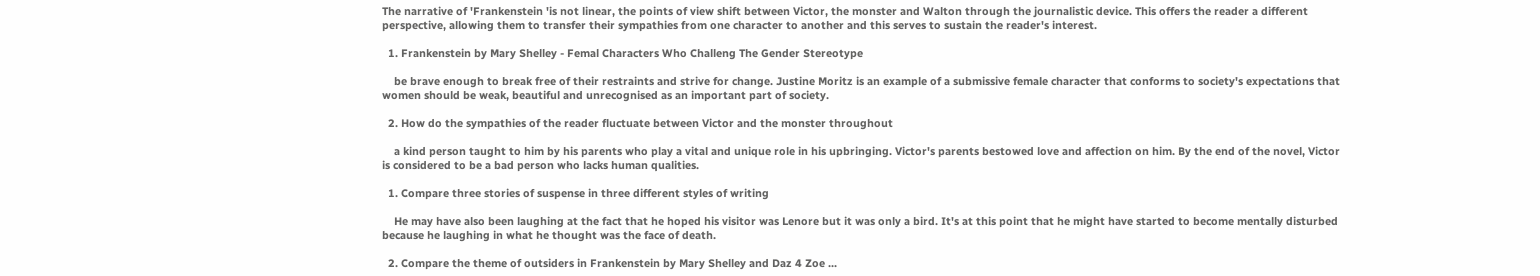The narrative of 'Frankenstein 'is not linear, the points of view shift between Victor, the monster and Walton through the journalistic device. This offers the reader a different perspective, allowing them to transfer their sympathies from one character to another and this serves to sustain the reader's interest.

  1. Frankenstein by Mary Shelley - Femal Characters Who Challeng The Gender Stereotype

    be brave enough to break free of their restraints and strive for change. Justine Moritz is an example of a submissive female character that conforms to society's expectations that women should be weak, beautiful and unrecognised as an important part of society.

  2. How do the sympathies of the reader fluctuate between Victor and the monster throughout

    a kind person taught to him by his parents who play a vital and unique role in his upbringing. Victor's parents bestowed love and affection on him. By the end of the novel, Victor is considered to be a bad person who lacks human qualities.

  1. Compare three stories of suspense in three different styles of writing

    He may have also been laughing at the fact that he hoped his visitor was Lenore but it was only a bird. It's at this point that he might have started to become mentally disturbed because he laughing in what he thought was the face of death.

  2. Compare the theme of outsiders in Frankenstein by Mary Shelley and Daz 4 Zoe ...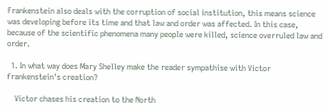Frankenstein also deals with the corruption of social institution, this means science was developing before its time and that law and order was affected. In this case, because of the scientific phenomena many people were killed, science overruled law and order.

  1. In what way does Mary Shelley make the reader sympathise with Victor frankenstein's creation?

    Victor chases his creation to the North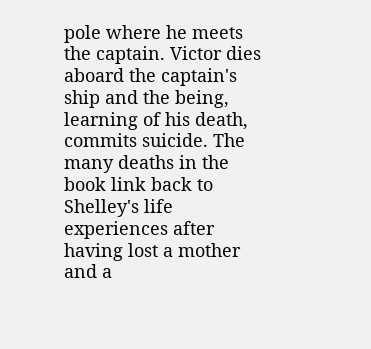pole where he meets the captain. Victor dies aboard the captain's ship and the being, learning of his death, commits suicide. The many deaths in the book link back to Shelley's life experiences after having lost a mother and a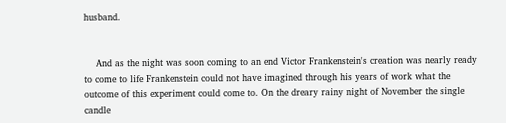husband.


    And as the night was soon coming to an end Victor Frankenstein's creation was nearly ready to come to life Frankenstein could not have imagined through his years of work what the outcome of this experiment could come to. On the dreary rainy night of November the single candle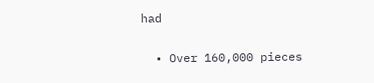had

  • Over 160,000 pieces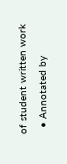of student written work
  • Annotated by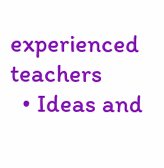experienced teachers
  • Ideas and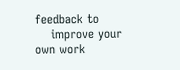feedback to
    improve your own work